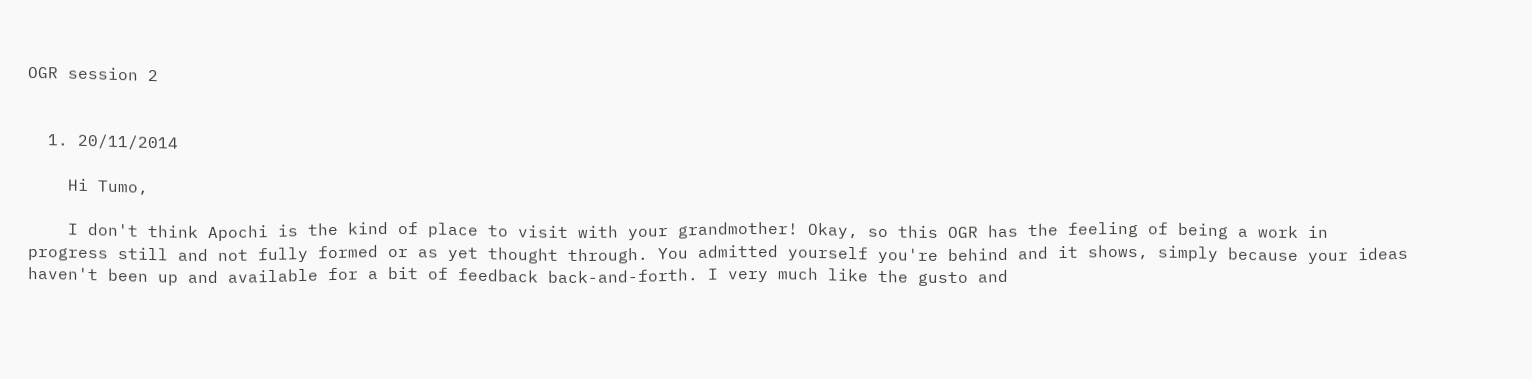OGR session 2


  1. 20/11/2014

    Hi Tumo,

    I don't think Apochi is the kind of place to visit with your grandmother! Okay, so this OGR has the feeling of being a work in progress still and not fully formed or as yet thought through. You admitted yourself you're behind and it shows, simply because your ideas haven't been up and available for a bit of feedback back-and-forth. I very much like the gusto and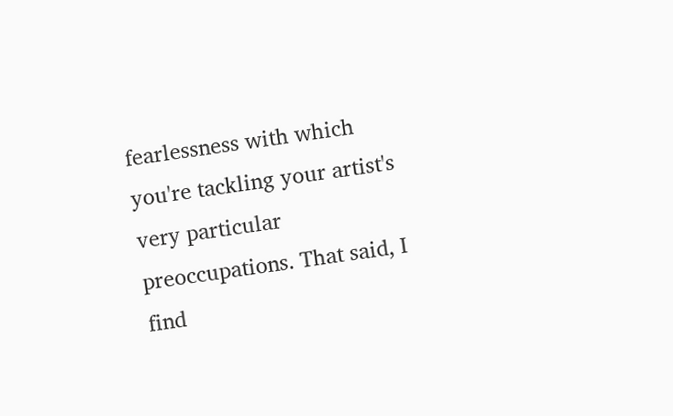fearlessness with which you're tackling your artist's very particular preoccupations. That said, I find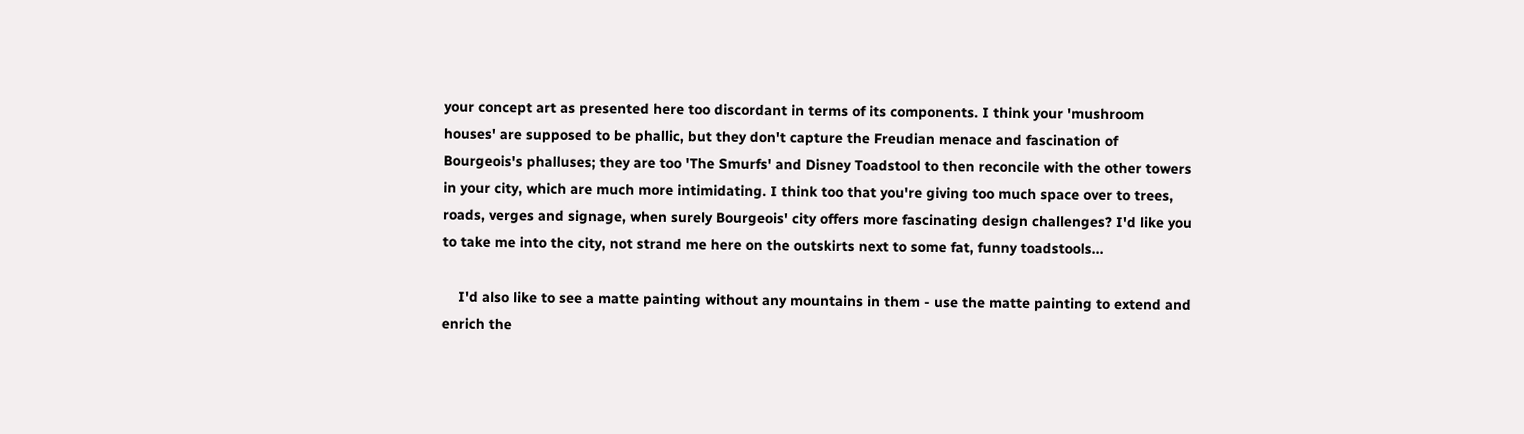your concept art as presented here too discordant in terms of its components. I think your 'mushroom houses' are supposed to be phallic, but they don't capture the Freudian menace and fascination of Bourgeois's phalluses; they are too 'The Smurfs' and Disney Toadstool to then reconcile with the other towers in your city, which are much more intimidating. I think too that you're giving too much space over to trees, roads, verges and signage, when surely Bourgeois' city offers more fascinating design challenges? I'd like you to take me into the city, not strand me here on the outskirts next to some fat, funny toadstools...

    I'd also like to see a matte painting without any mountains in them - use the matte painting to extend and enrich the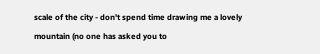scale of the city - don't spend time drawing me a lovely mountain (no one has asked you to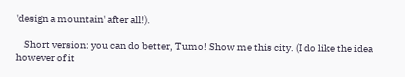'design a mountain' after all!).

    Short version: you can do better, Tumo! Show me this city. (I do like the idea however of it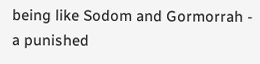being like Sodom and Gormorrah - a punished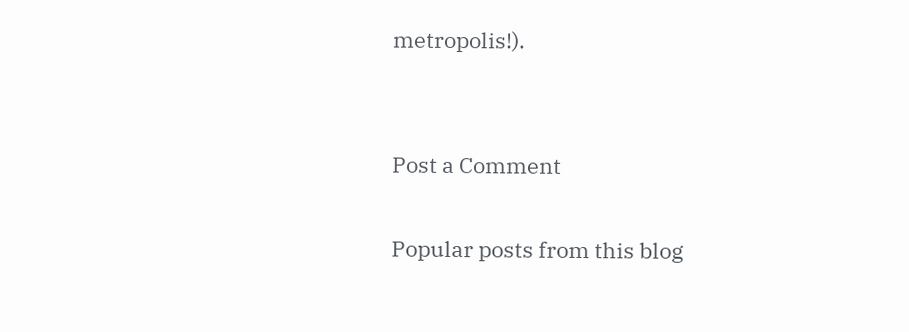metropolis!).


Post a Comment

Popular posts from this blog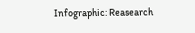Infographic: Reasearch